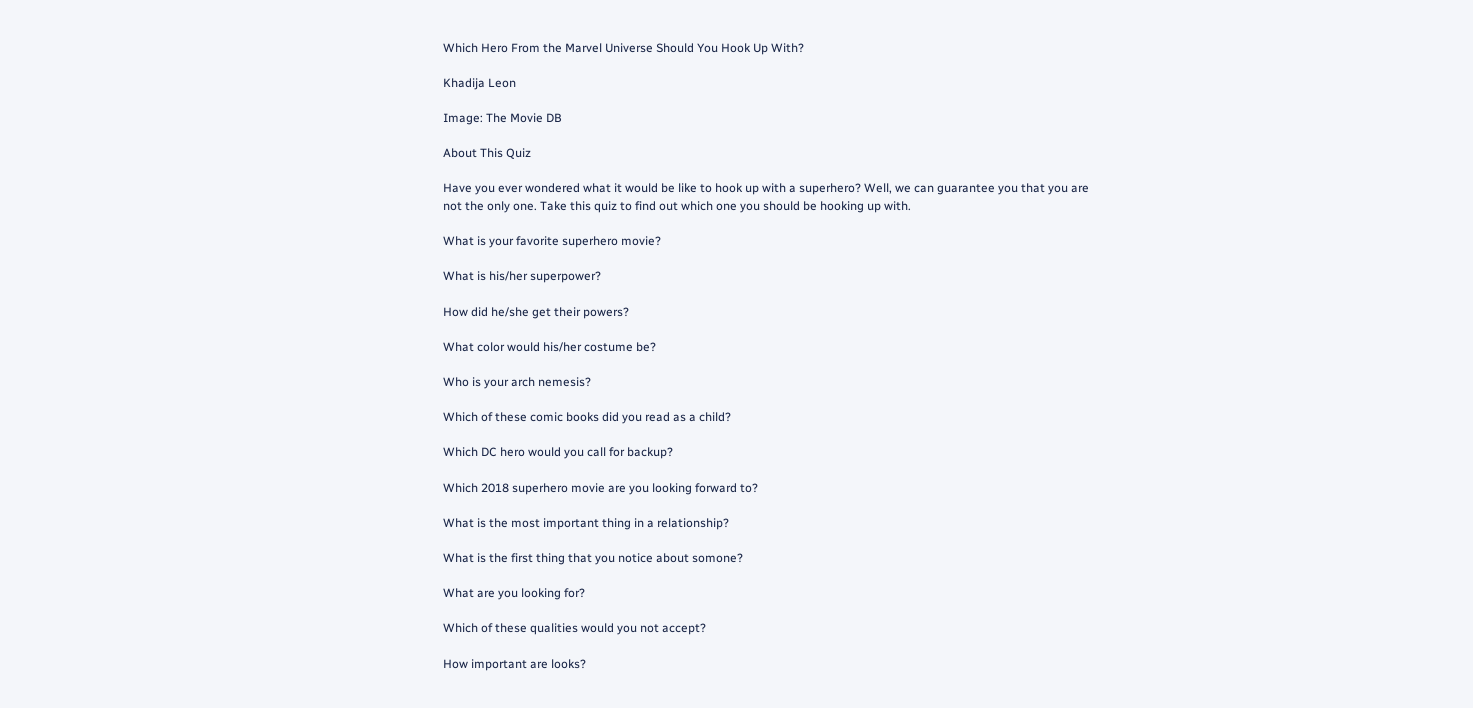Which Hero From the Marvel Universe Should You Hook Up With?

Khadija Leon

Image: The Movie DB

About This Quiz

Have you ever wondered what it would be like to hook up with a superhero? Well, we can guarantee you that you are not the only one. Take this quiz to find out which one you should be hooking up with.

What is your favorite superhero movie?

What is his/her superpower?

How did he/she get their powers?

What color would his/her costume be?

Who is your arch nemesis?

Which of these comic books did you read as a child?

Which DC hero would you call for backup?

Which 2018 superhero movie are you looking forward to?

What is the most important thing in a relationship?

What is the first thing that you notice about somone?

What are you looking for?

Which of these qualities would you not accept?

How important are looks?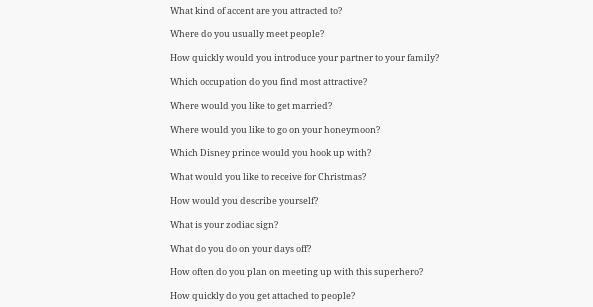What kind of accent are you attracted to?

Where do you usually meet people?

How quickly would you introduce your partner to your family?

Which occupation do you find most attractive?

Where would you like to get married?

Where would you like to go on your honeymoon?

Which Disney prince would you hook up with?

What would you like to receive for Christmas?

How would you describe yourself?

What is your zodiac sign?

What do you do on your days off?

How often do you plan on meeting up with this superhero?

How quickly do you get attached to people?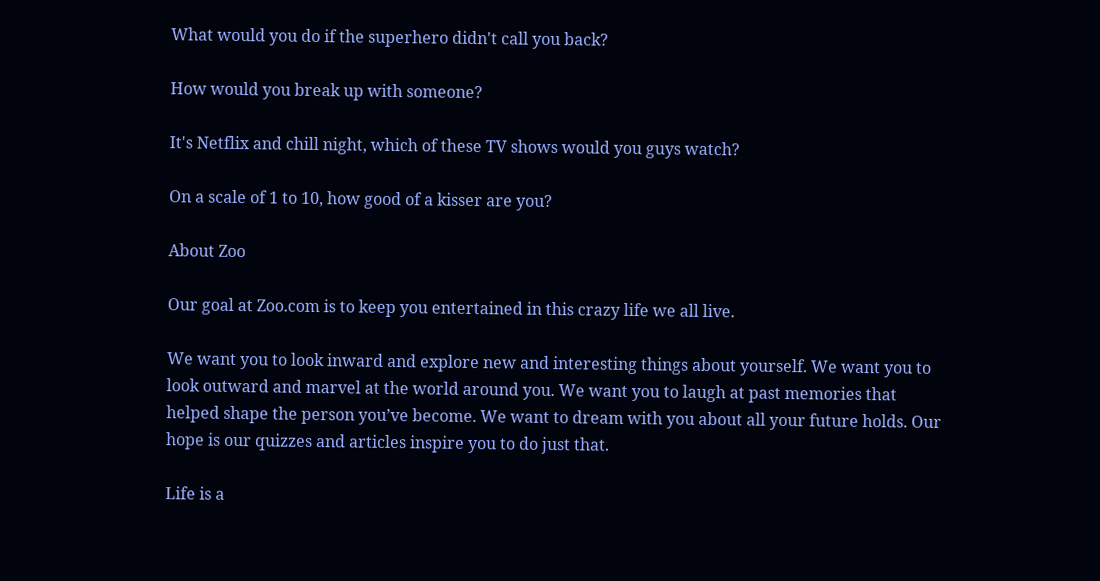What would you do if the superhero didn't call you back?

How would you break up with someone?

It's Netflix and chill night, which of these TV shows would you guys watch?

On a scale of 1 to 10, how good of a kisser are you?

About Zoo

Our goal at Zoo.com is to keep you entertained in this crazy life we all live.

We want you to look inward and explore new and interesting things about yourself. We want you to look outward and marvel at the world around you. We want you to laugh at past memories that helped shape the person you’ve become. We want to dream with you about all your future holds. Our hope is our quizzes and articles inspire you to do just that.

Life is a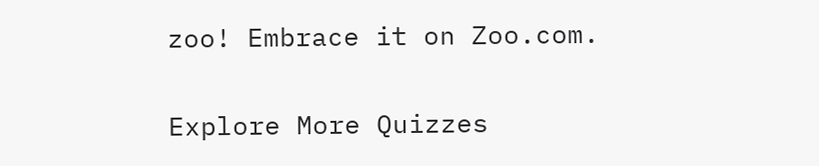zoo! Embrace it on Zoo.com.

Explore More Quizzes